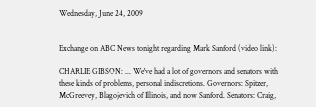Wednesday, June 24, 2009


Exchange on ABC News tonight regarding Mark Sanford (video link):

CHARLIE GIBSON: ... We've had a lot of governors and senators with these kinds of problems, personal indiscretions. Governors: Spitzer, McGreevey, Blagojevich of Illinois, and now Sanford. Senators: Craig,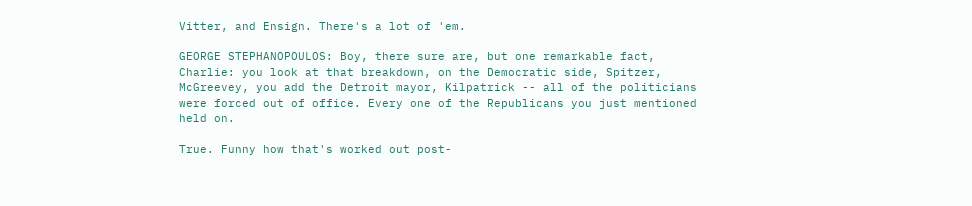Vitter, and Ensign. There's a lot of 'em.

GEORGE STEPHANOPOULOS: Boy, there sure are, but one remarkable fact, Charlie: you look at that breakdown, on the Democratic side, Spitzer, McGreevey, you add the Detroit mayor, Kilpatrick -- all of the politicians were forced out of office. Every one of the Republicans you just mentioned held on.

True. Funny how that's worked out post-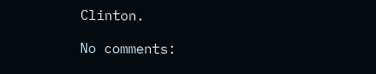Clinton.

No comments: